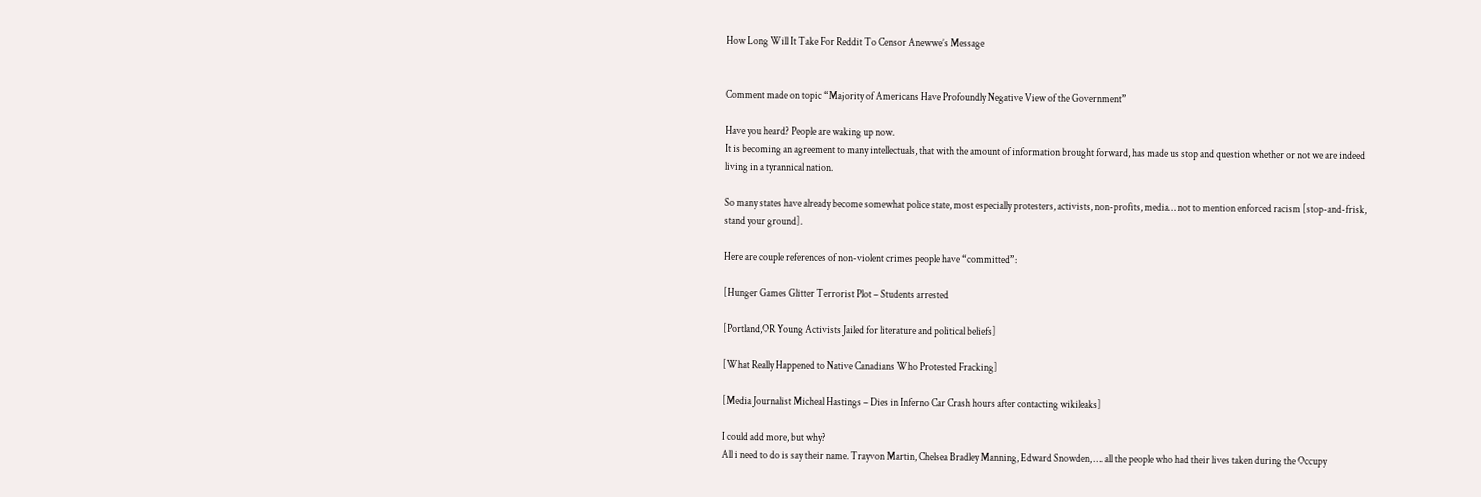How Long Will It Take For Reddit To Censor Anewwe’s Message


Comment made on topic “Majority of Americans Have Profoundly Negative View of the Government”

Have you heard? People are waking up now.
It is becoming an agreement to many intellectuals, that with the amount of information brought forward, has made us stop and question whether or not we are indeed living in a tyrannical nation.

So many states have already become somewhat police state, most especially protesters, activists, non-profits, media… not to mention enforced racism [stop-and-frisk, stand your ground].

Here are couple references of non-violent crimes people have “committed”:

[Hunger Games Glitter Terrorist Plot – Students arrested

[Portland,OR Young Activists Jailed for literature and political beliefs]

[What Really Happened to Native Canadians Who Protested Fracking]

[Media Journalist Micheal Hastings – Dies in Inferno Car Crash hours after contacting wikileaks]

I could add more, but why?
All i need to do is say their name. Trayvon Martin, Chelsea Bradley Manning, Edward Snowden, …. all the people who had their lives taken during the Occupy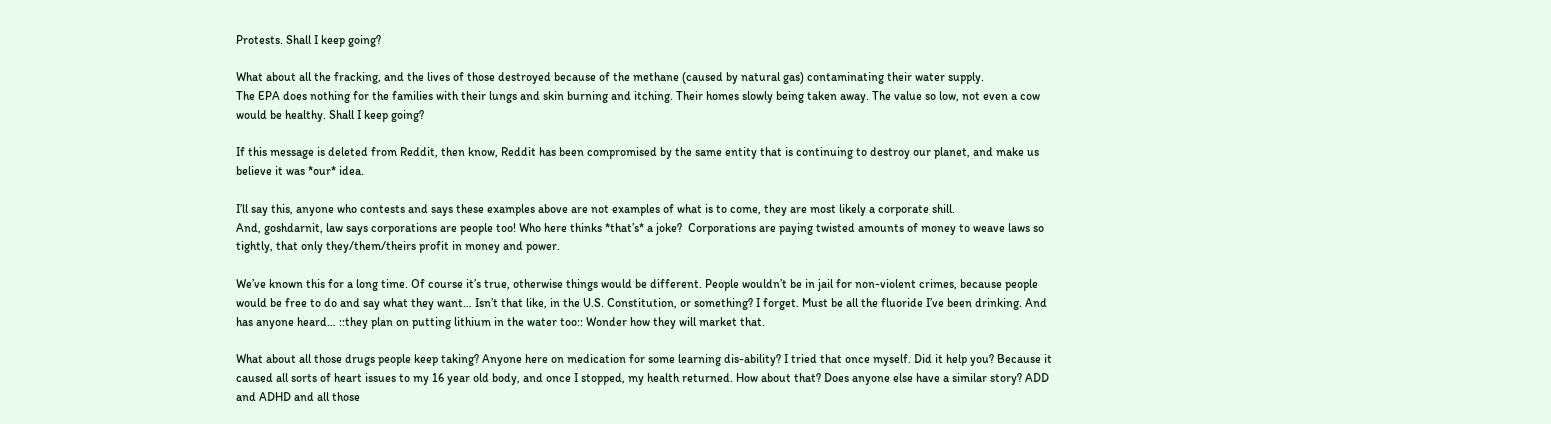Protests. Shall I keep going?

What about all the fracking, and the lives of those destroyed because of the methane (caused by natural gas) contaminating their water supply.
The EPA does nothing for the families with their lungs and skin burning and itching. Their homes slowly being taken away. The value so low, not even a cow would be healthy. Shall I keep going?

If this message is deleted from Reddit, then know, Reddit has been compromised by the same entity that is continuing to destroy our planet, and make us believe it was *our* idea.

I’ll say this, anyone who contests and says these examples above are not examples of what is to come, they are most likely a corporate shill.
And, goshdarnit, law says corporations are people too! Who here thinks *that’s* a joke?  Corporations are paying twisted amounts of money to weave laws so tightly, that only they/them/theirs profit in money and power.

We’ve known this for a long time. Of course it’s true, otherwise things would be different. People wouldn’t be in jail for non-violent crimes, because people would be free to do and say what they want… Isn’t that like, in the U.S. Constitution, or something? I forget. Must be all the fluoride I’ve been drinking. And has anyone heard… ::they plan on putting lithium in the water too:: Wonder how they will market that.

What about all those drugs people keep taking? Anyone here on medication for some learning dis-ability? I tried that once myself. Did it help you? Because it caused all sorts of heart issues to my 16 year old body, and once I stopped, my health returned. How about that? Does anyone else have a similar story? ADD and ADHD and all those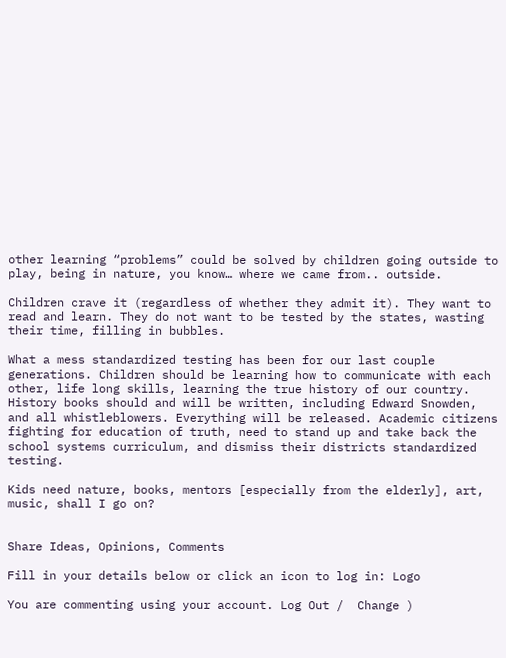other learning “problems” could be solved by children going outside to play, being in nature, you know… where we came from.. outside.

Children crave it (regardless of whether they admit it). They want to read and learn. They do not want to be tested by the states, wasting their time, filling in bubbles.

What a mess standardized testing has been for our last couple generations. Children should be learning how to communicate with each other, life long skills, learning the true history of our country. History books should and will be written, including Edward Snowden, and all whistleblowers. Everything will be released. Academic citizens fighting for education of truth, need to stand up and take back the school systems curriculum, and dismiss their districts standardized testing.

Kids need nature, books, mentors [especially from the elderly], art, music, shall I go on?


Share Ideas, Opinions, Comments

Fill in your details below or click an icon to log in: Logo

You are commenting using your account. Log Out /  Change )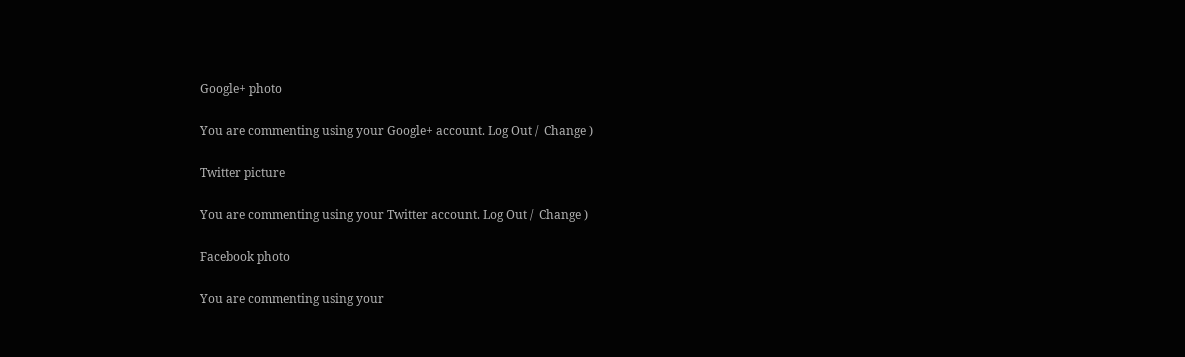Google+ photo

You are commenting using your Google+ account. Log Out /  Change )

Twitter picture

You are commenting using your Twitter account. Log Out /  Change )

Facebook photo

You are commenting using your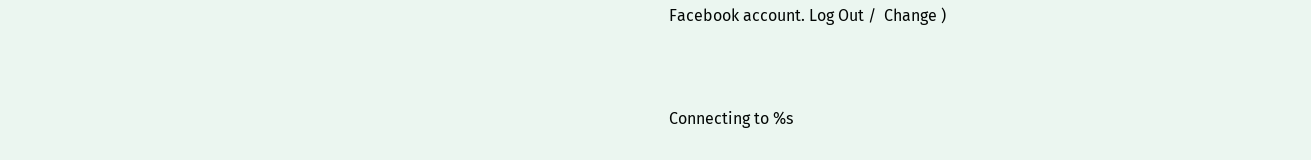Facebook account. Log Out /  Change )


Connecting to %s